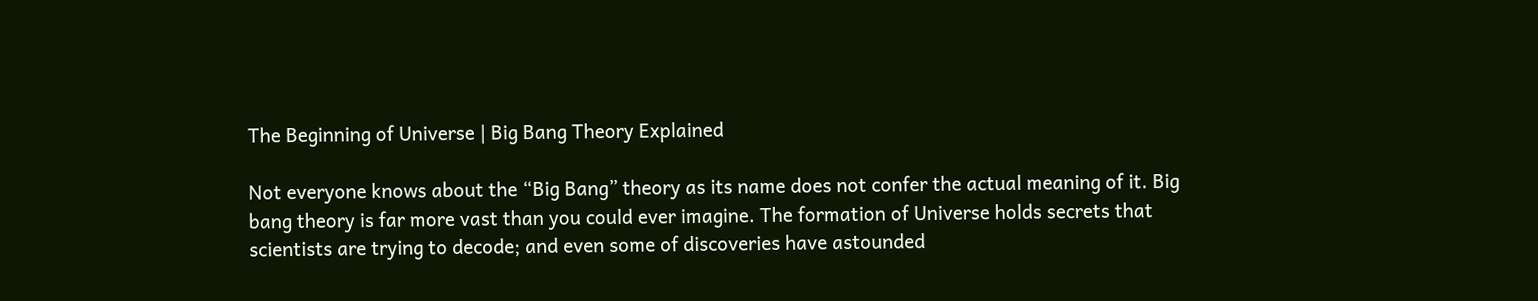The Beginning of Universe | Big Bang Theory Explained

Not everyone knows about the “Big Bang” theory as its name does not confer the actual meaning of it. Big bang theory is far more vast than you could ever imagine. The formation of Universe holds secrets that scientists are trying to decode; and even some of discoveries have astounded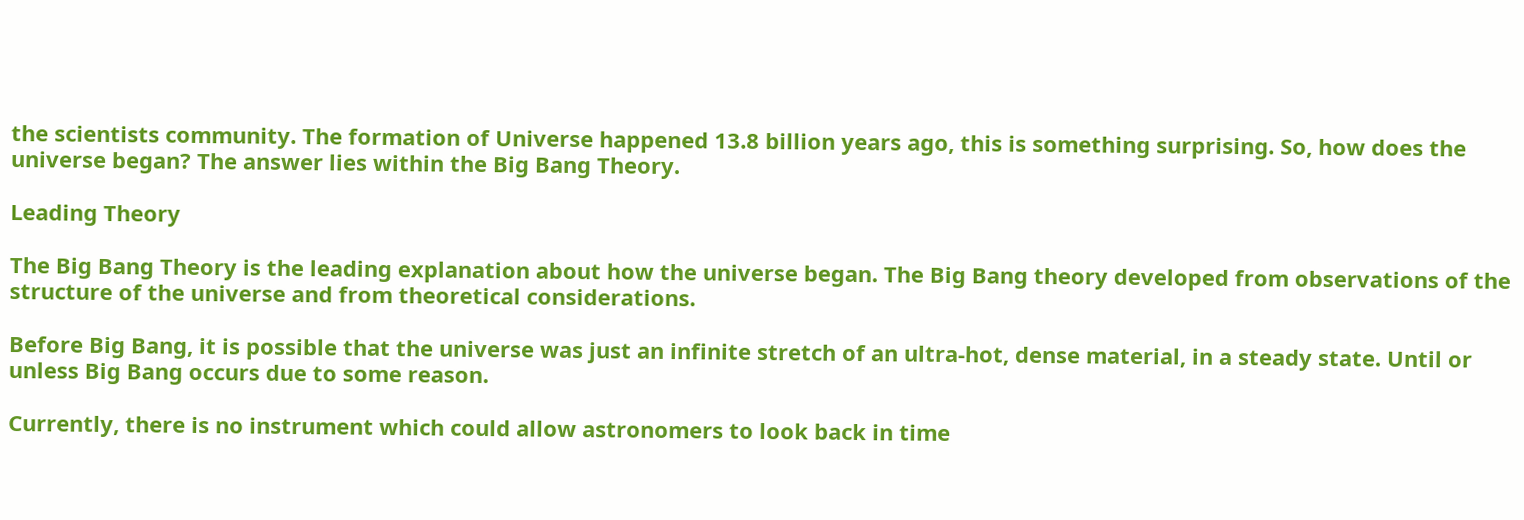the scientists community. The formation of Universe happened 13.8 billion years ago, this is something surprising. So, how does the universe began? The answer lies within the Big Bang Theory.

Leading Theory

The Big Bang Theory is the leading explanation about how the universe began. The Big Bang theory developed from observations of the structure of the universe and from theoretical considerations.

Before Big Bang, it is possible that the universe was just an infinite stretch of an ultra-hot, dense material, in a steady state. Until or unless Big Bang occurs due to some reason.

Currently, there is no instrument which could allow astronomers to look back in time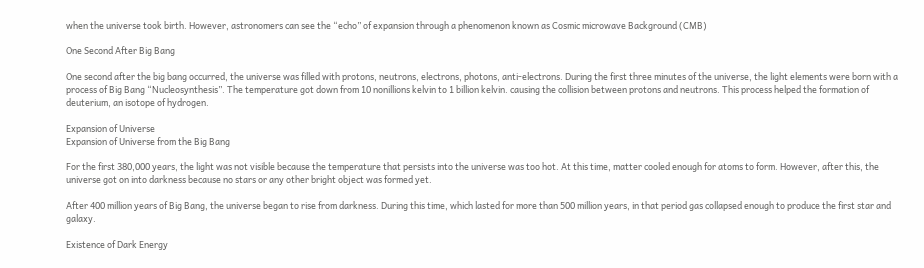when the universe took birth. However, astronomers can see the “echo” of expansion through a phenomenon known as Cosmic microwave Background (CMB)

One Second After Big Bang

One second after the big bang occurred, the universe was filled with protons, neutrons, electrons, photons, anti-electrons. During the first three minutes of the universe, the light elements were born with a process of Big Bang “Nucleosynthesis”. The temperature got down from 10 nonillions kelvin to 1 billion kelvin. causing the collision between protons and neutrons. This process helped the formation of deuterium, an isotope of hydrogen.

Expansion of Universe
Expansion of Universe from the Big Bang

For the first 380,000 years, the light was not visible because the temperature that persists into the universe was too hot. At this time, matter cooled enough for atoms to form. However, after this, the universe got on into darkness because no stars or any other bright object was formed yet.

After 400 million years of Big Bang, the universe began to rise from darkness. During this time, which lasted for more than 500 million years, in that period gas collapsed enough to produce the first star and galaxy.

Existence of Dark Energy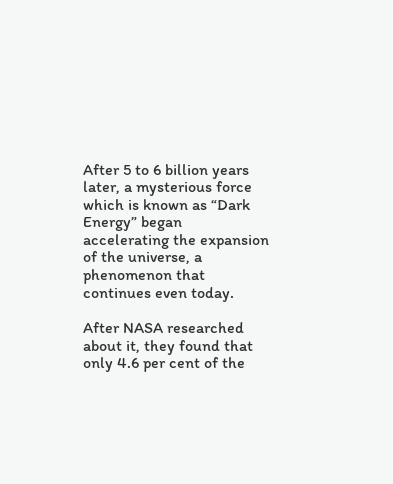After 5 to 6 billion years later, a mysterious force which is known as “Dark Energy” began accelerating the expansion of the universe, a phenomenon that continues even today.

After NASA researched about it, they found that only 4.6 per cent of the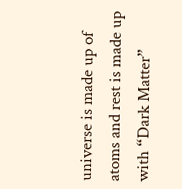universe is made up of atoms and rest is made up with “Dark Matter”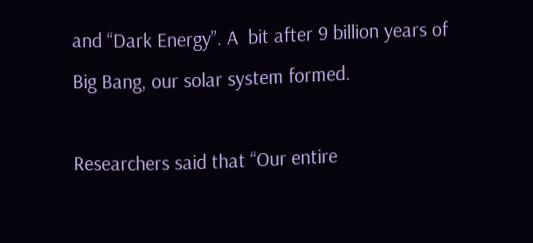and “Dark Energy”. A  bit after 9 billion years of Big Bang, our solar system formed.

Researchers said that “Our entire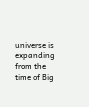universe is expanding from the time of Big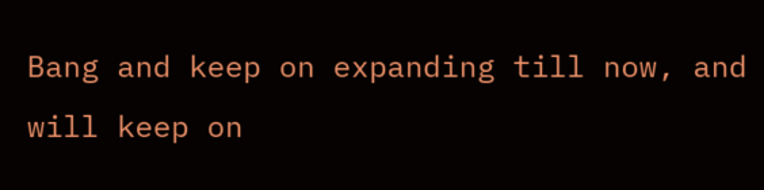Bang and keep on expanding till now, and will keep on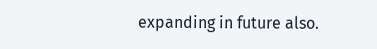expanding in future also.